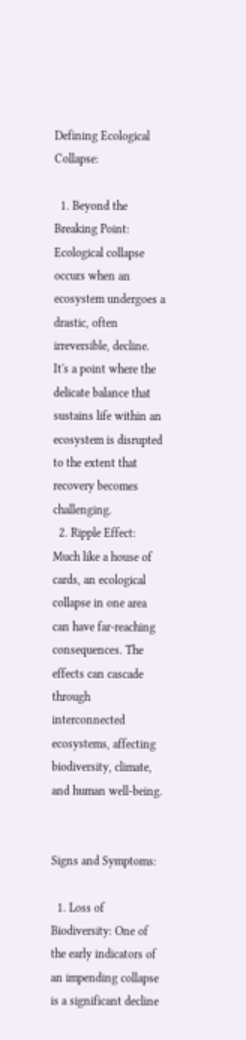Defining Ecological Collapse:

  1. Beyond the Breaking Point: Ecological collapse occurs when an ecosystem undergoes a drastic, often irreversible, decline. It's a point where the delicate balance that sustains life within an ecosystem is disrupted to the extent that recovery becomes challenging.
  2. Ripple Effect: Much like a house of cards, an ecological collapse in one area can have far-reaching consequences. The effects can cascade through interconnected ecosystems, affecting biodiversity, climate, and human well-being.


Signs and Symptoms:

  1. Loss of Biodiversity: One of the early indicators of an impending collapse is a significant decline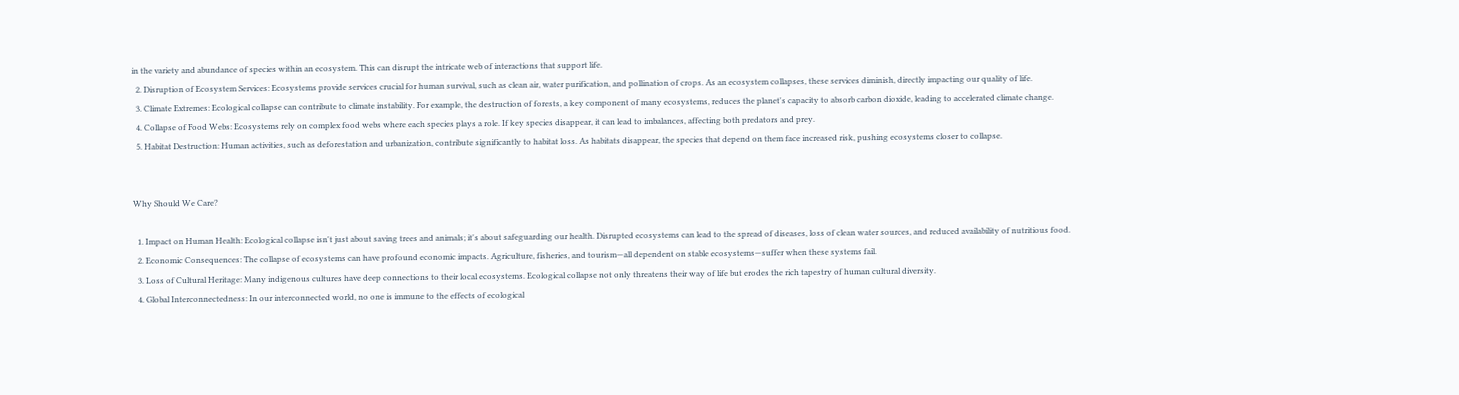in the variety and abundance of species within an ecosystem. This can disrupt the intricate web of interactions that support life.
  2. Disruption of Ecosystem Services: Ecosystems provide services crucial for human survival, such as clean air, water purification, and pollination of crops. As an ecosystem collapses, these services diminish, directly impacting our quality of life.
  3. Climate Extremes: Ecological collapse can contribute to climate instability. For example, the destruction of forests, a key component of many ecosystems, reduces the planet's capacity to absorb carbon dioxide, leading to accelerated climate change.
  4. Collapse of Food Webs: Ecosystems rely on complex food webs where each species plays a role. If key species disappear, it can lead to imbalances, affecting both predators and prey.
  5. Habitat Destruction: Human activities, such as deforestation and urbanization, contribute significantly to habitat loss. As habitats disappear, the species that depend on them face increased risk, pushing ecosystems closer to collapse.


Why Should We Care?

  1. Impact on Human Health: Ecological collapse isn't just about saving trees and animals; it's about safeguarding our health. Disrupted ecosystems can lead to the spread of diseases, loss of clean water sources, and reduced availability of nutritious food.
  2. Economic Consequences: The collapse of ecosystems can have profound economic impacts. Agriculture, fisheries, and tourism—all dependent on stable ecosystems—suffer when these systems fail.
  3. Loss of Cultural Heritage: Many indigenous cultures have deep connections to their local ecosystems. Ecological collapse not only threatens their way of life but erodes the rich tapestry of human cultural diversity.
  4. Global Interconnectedness: In our interconnected world, no one is immune to the effects of ecological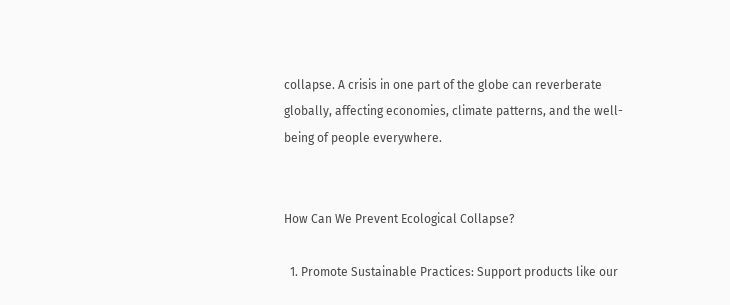collapse. A crisis in one part of the globe can reverberate globally, affecting economies, climate patterns, and the well-being of people everywhere.


How Can We Prevent Ecological Collapse?

  1. Promote Sustainable Practices: Support products like our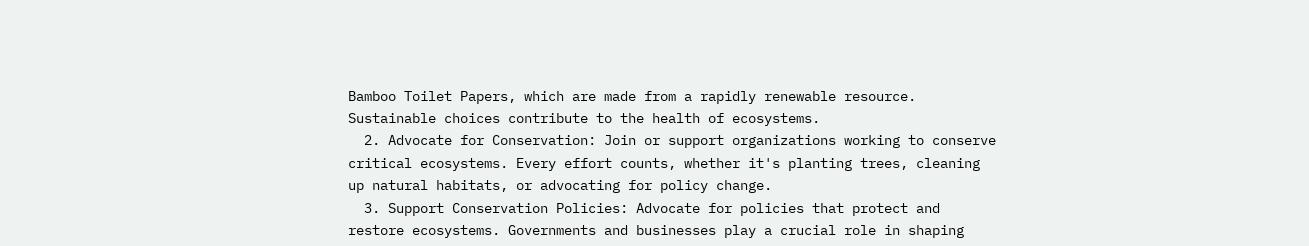Bamboo Toilet Papers, which are made from a rapidly renewable resource. Sustainable choices contribute to the health of ecosystems.
  2. Advocate for Conservation: Join or support organizations working to conserve critical ecosystems. Every effort counts, whether it's planting trees, cleaning up natural habitats, or advocating for policy change.
  3. Support Conservation Policies: Advocate for policies that protect and restore ecosystems. Governments and businesses play a crucial role in shaping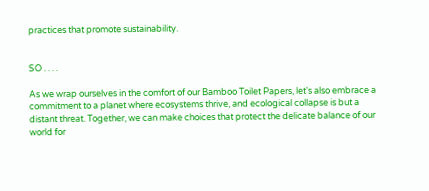practices that promote sustainability.


SO . . . .

As we wrap ourselves in the comfort of our Bamboo Toilet Papers, let's also embrace a commitment to a planet where ecosystems thrive, and ecological collapse is but a distant threat. Together, we can make choices that protect the delicate balance of our world for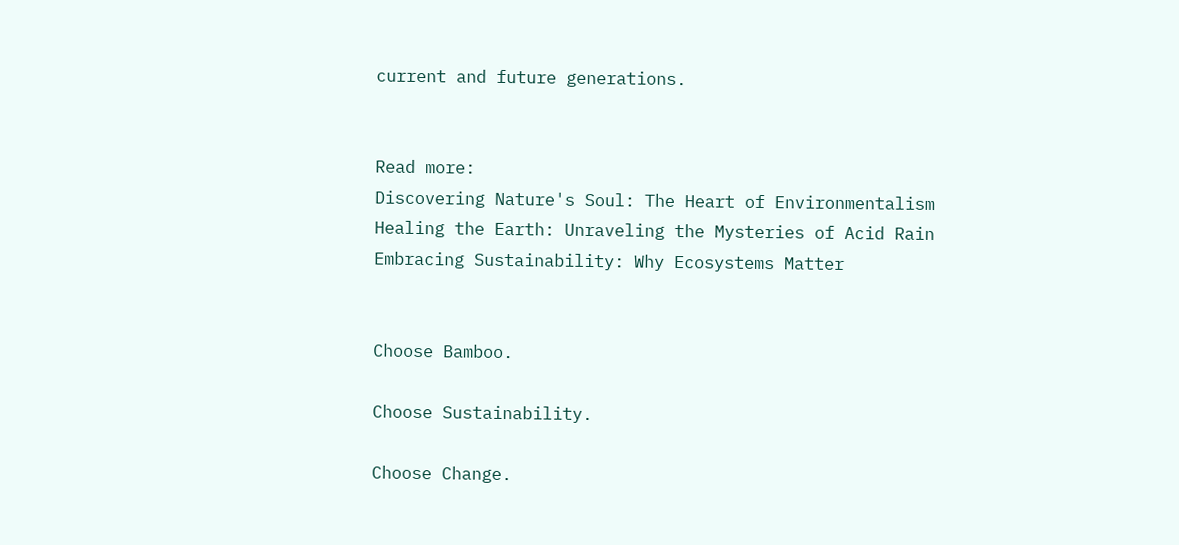current and future generations.


Read more:
Discovering Nature's Soul: The Heart of Environmentalism
Healing the Earth: Unraveling the Mysteries of Acid Rain
Embracing Sustainability: Why Ecosystems Matter


Choose Bamboo.

Choose Sustainability.

Choose Change.